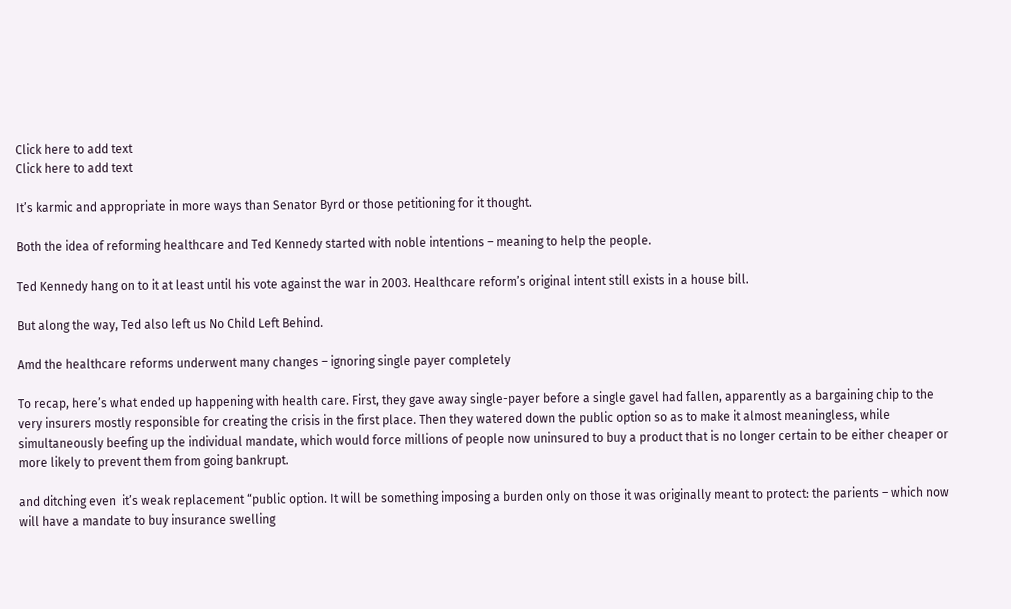Click here to add text
Click here to add text

It’s karmic and appropriate in more ways than Senator Byrd or those petitioning for it thought.

Both the idea of reforming healthcare and Ted Kennedy started with noble intentions – meaning to help the people.

Ted Kennedy hang on to it at least until his vote against the war in 2003. Healthcare reform’s original intent still exists in a house bill.

But along the way, Ted also left us No Child Left Behind.

Amd the healthcare reforms underwent many changes – ignoring single payer completely

To recap, here’s what ended up happening with health care. First, they gave away single-payer before a single gavel had fallen, apparently as a bargaining chip to the very insurers mostly responsible for creating the crisis in the first place. Then they watered down the public option so as to make it almost meaningless, while simultaneously beefing up the individual mandate, which would force millions of people now uninsured to buy a product that is no longer certain to be either cheaper or more likely to prevent them from going bankrupt.

and ditching even  it’s weak replacement “public option. It will be something imposing a burden only on those it was originally meant to protect: the parients – which now will have a mandate to buy insurance swelling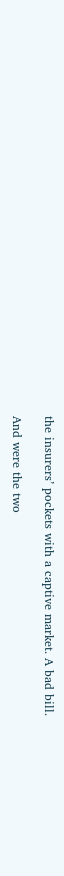the insurers’ pockets with a captive market. A bad bill.

And were the two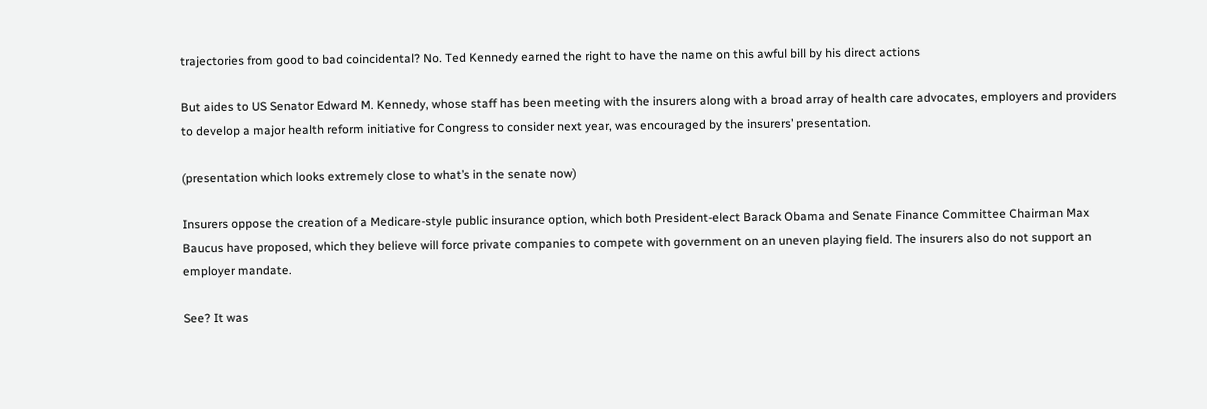trajectories from good to bad coincidental? No. Ted Kennedy earned the right to have the name on this awful bill by his direct actions

But aides to US Senator Edward M. Kennedy, whose staff has been meeting with the insurers along with a broad array of health care advocates, employers and providers to develop a major health reform initiative for Congress to consider next year, was encouraged by the insurers’ presentation.

(presentation which looks extremely close to what’s in the senate now)

Insurers oppose the creation of a Medicare-style public insurance option, which both President-elect Barack Obama and Senate Finance Committee Chairman Max Baucus have proposed, which they believe will force private companies to compete with government on an uneven playing field. The insurers also do not support an employer mandate.

See? It was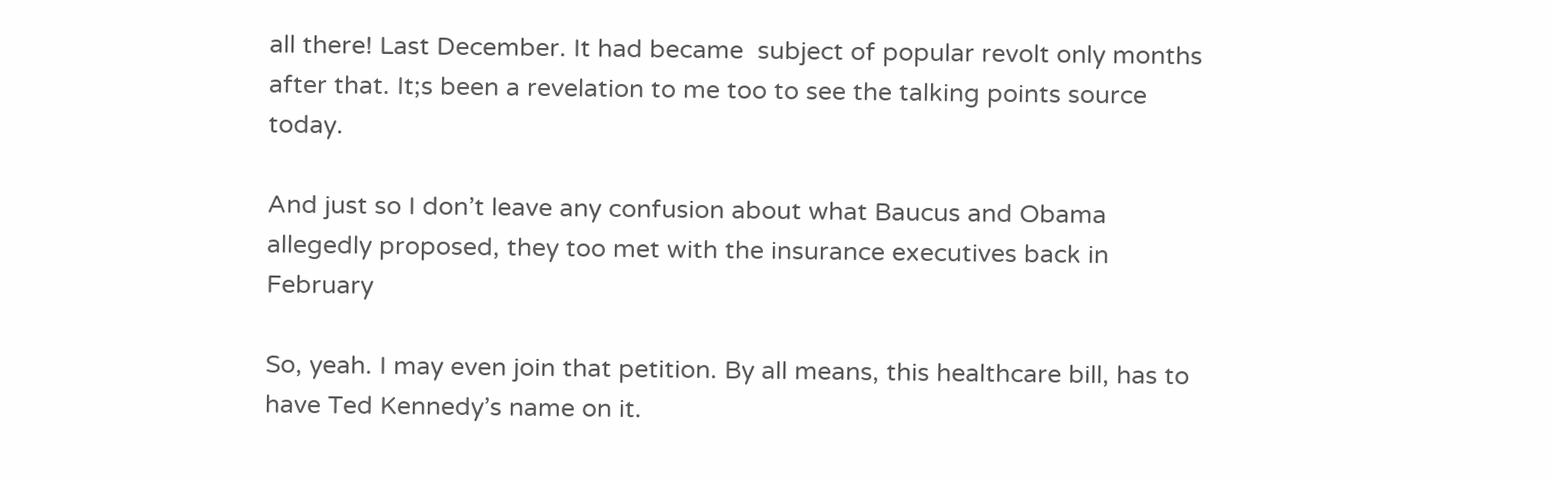all there! Last December. It had became  subject of popular revolt only months after that. It;s been a revelation to me too to see the talking points source today.

And just so I don’t leave any confusion about what Baucus and Obama allegedly proposed, they too met with the insurance executives back in February

So, yeah. I may even join that petition. By all means, this healthcare bill, has to have Ted Kennedy’s name on it.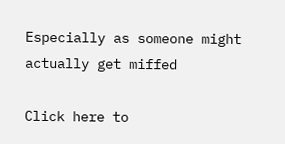Especially as someone might actually get miffed

Click here to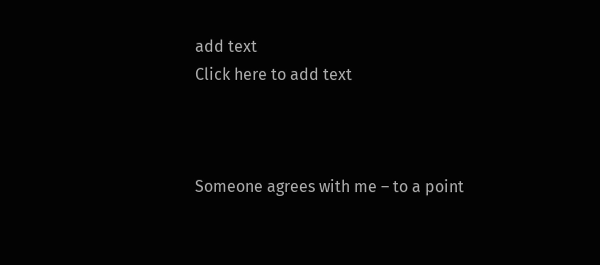add text
Click here to add text



Someone agrees with me – to a point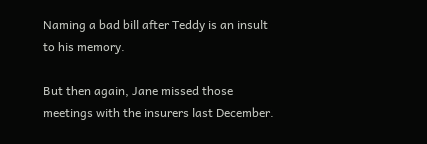Naming a bad bill after Teddy is an insult to his memory.

But then again, Jane missed those meetings with the insurers last December.